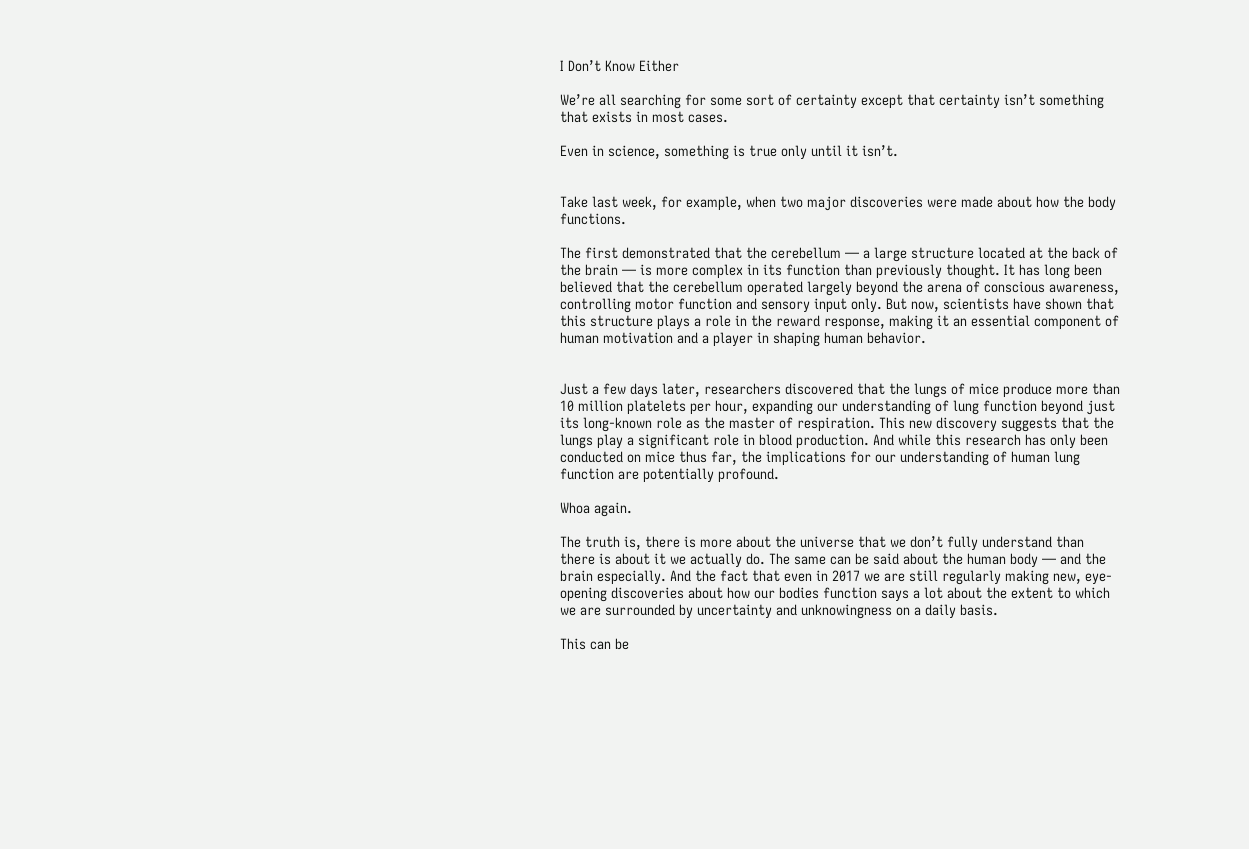I Don’t Know Either

We’re all searching for some sort of certainty except that certainty isn’t something that exists in most cases.

Even in science, something is true only until it isn’t.


Take last week, for example, when two major discoveries were made about how the body functions.

The first demonstrated that the cerebellum — a large structure located at the back of the brain — is more complex in its function than previously thought. It has long been believed that the cerebellum operated largely beyond the arena of conscious awareness, controlling motor function and sensory input only. But now, scientists have shown that this structure plays a role in the reward response, making it an essential component of human motivation and a player in shaping human behavior.


Just a few days later, researchers discovered that the lungs of mice produce more than 10 million platelets per hour, expanding our understanding of lung function beyond just its long-known role as the master of respiration. This new discovery suggests that the lungs play a significant role in blood production. And while this research has only been conducted on mice thus far, the implications for our understanding of human lung function are potentially profound.

Whoa again.

The truth is, there is more about the universe that we don’t fully understand than there is about it we actually do. The same can be said about the human body — and the brain especially. And the fact that even in 2017 we are still regularly making new, eye-opening discoveries about how our bodies function says a lot about the extent to which we are surrounded by uncertainty and unknowingness on a daily basis.

This can be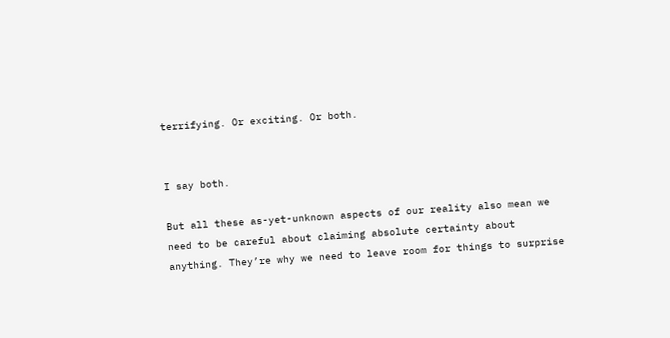terrifying. Or exciting. Or both.


I say both.

But all these as-yet-unknown aspects of our reality also mean we need to be careful about claiming absolute certainty about anything. They’re why we need to leave room for things to surprise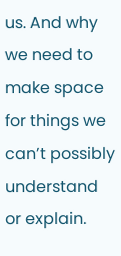us. And why we need to make space for things we can’t possibly understand or explain.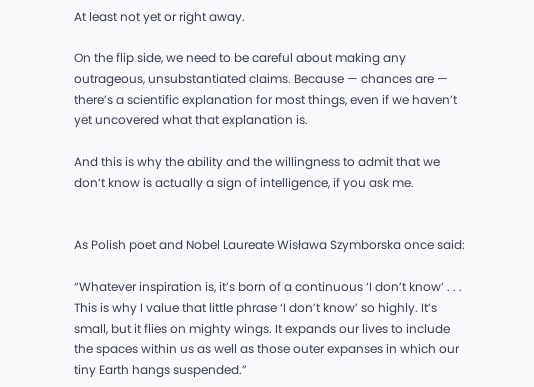At least not yet or right away.

On the flip side, we need to be careful about making any outrageous, unsubstantiated claims. Because — chances are — there’s a scientific explanation for most things, even if we haven’t yet uncovered what that explanation is.

And this is why the ability and the willingness to admit that we don’t know is actually a sign of intelligence, if you ask me.


As Polish poet and Nobel Laureate Wisława Szymborska once said:

“Whatever inspiration is, it’s born of a continuous ‘I don’t know’ . . . This is why I value that little phrase ‘I don’t know’ so highly. It’s small, but it flies on mighty wings. It expands our lives to include the spaces within us as well as those outer expanses in which our tiny Earth hangs suspended.”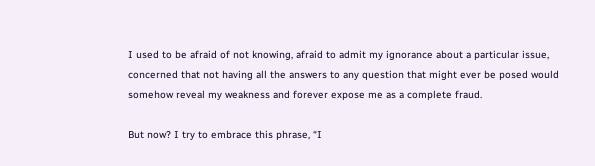I used to be afraid of not knowing, afraid to admit my ignorance about a particular issue, concerned that not having all the answers to any question that might ever be posed would somehow reveal my weakness and forever expose me as a complete fraud.

But now? I try to embrace this phrase, “I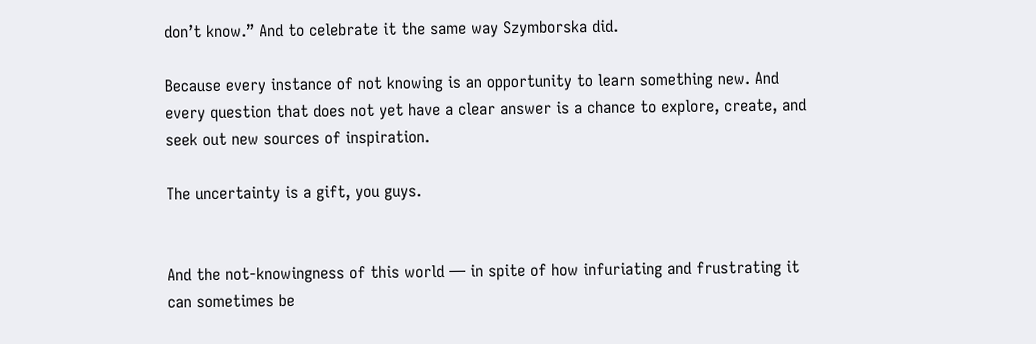don’t know.” And to celebrate it the same way Szymborska did.

Because every instance of not knowing is an opportunity to learn something new. And every question that does not yet have a clear answer is a chance to explore, create, and seek out new sources of inspiration.

The uncertainty is a gift, you guys.


And the not-knowingness of this world — in spite of how infuriating and frustrating it can sometimes be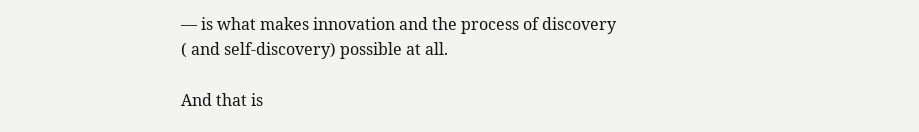— is what makes innovation and the process of discovery ( and self-discovery) possible at all.

And that is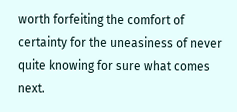worth forfeiting the comfort of certainty for the uneasiness of never quite knowing for sure what comes next.